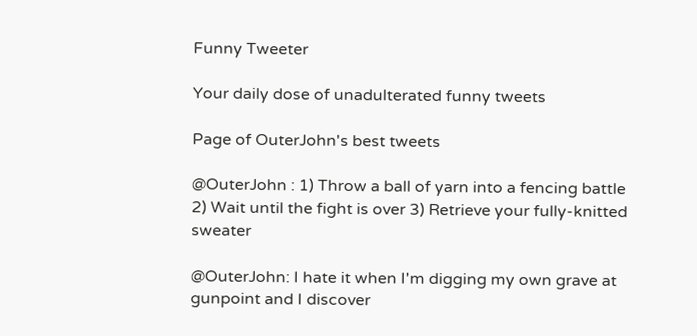Funny Tweeter

Your daily dose of unadulterated funny tweets

Page of OuterJohn's best tweets

@OuterJohn : 1) Throw a ball of yarn into a fencing battle 2) Wait until the fight is over 3) Retrieve your fully-knitted sweater

@OuterJohn: I hate it when I'm digging my own grave at gunpoint and I discover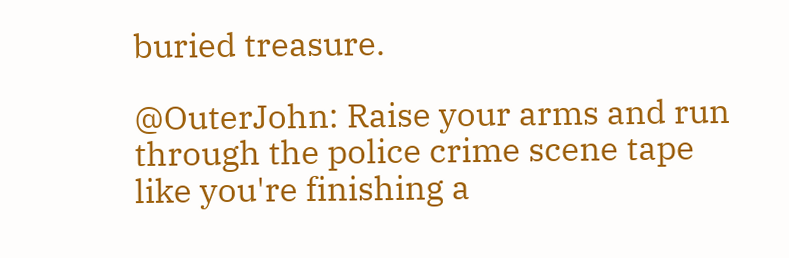buried treasure.

@OuterJohn: Raise your arms and run through the police crime scene tape like you're finishing a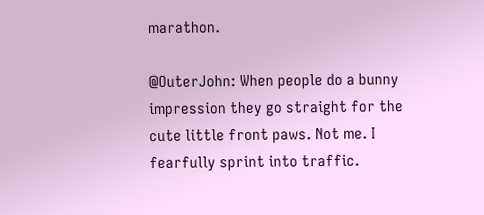marathon.

@OuterJohn: When people do a bunny impression they go straight for the cute little front paws. Not me. I fearfully sprint into traffic.